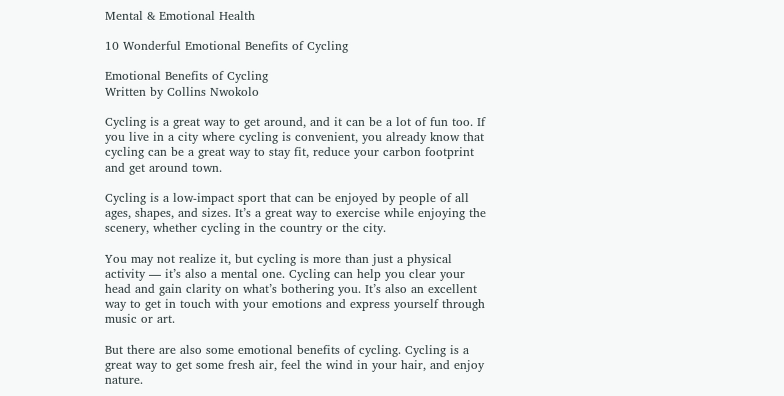Mental & Emotional Health

10 Wonderful Emotional Benefits of Cycling

Emotional Benefits of Cycling
Written by Collins Nwokolo

Cycling is a great way to get around, and it can be a lot of fun too. If you live in a city where cycling is convenient, you already know that cycling can be a great way to stay fit, reduce your carbon footprint and get around town.

Cycling is a low-impact sport that can be enjoyed by people of all ages, shapes, and sizes. It’s a great way to exercise while enjoying the scenery, whether cycling in the country or the city.

You may not realize it, but cycling is more than just a physical activity — it’s also a mental one. Cycling can help you clear your head and gain clarity on what’s bothering you. It’s also an excellent way to get in touch with your emotions and express yourself through music or art.

But there are also some emotional benefits of cycling. Cycling is a great way to get some fresh air, feel the wind in your hair, and enjoy nature.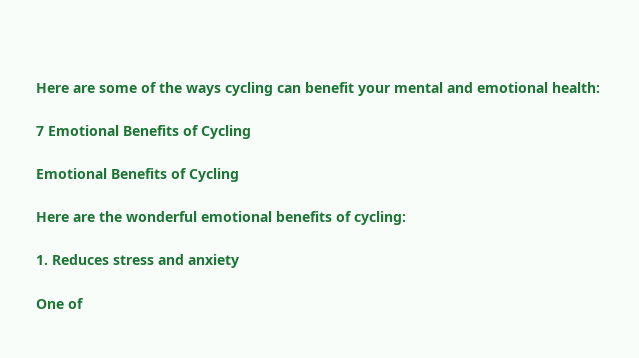Here are some of the ways cycling can benefit your mental and emotional health:

7 Emotional Benefits of Cycling

Emotional Benefits of Cycling

Here are the wonderful emotional benefits of cycling:

1. Reduces stress and anxiety

One of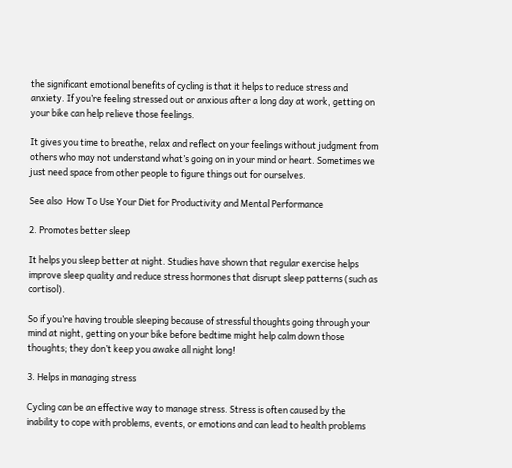the significant emotional benefits of cycling is that it helps to reduce stress and anxiety. If you’re feeling stressed out or anxious after a long day at work, getting on your bike can help relieve those feelings.

It gives you time to breathe, relax and reflect on your feelings without judgment from others who may not understand what’s going on in your mind or heart. Sometimes we just need space from other people to figure things out for ourselves.

See also  How To Use Your Diet for Productivity and Mental Performance

2. Promotes better sleep

It helps you sleep better at night. Studies have shown that regular exercise helps improve sleep quality and reduce stress hormones that disrupt sleep patterns (such as cortisol).

So if you’re having trouble sleeping because of stressful thoughts going through your mind at night, getting on your bike before bedtime might help calm down those thoughts; they don’t keep you awake all night long!

3. Helps in managing stress

Cycling can be an effective way to manage stress. Stress is often caused by the inability to cope with problems, events, or emotions and can lead to health problems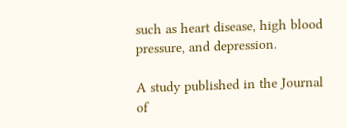such as heart disease, high blood pressure, and depression.

A study published in the Journal of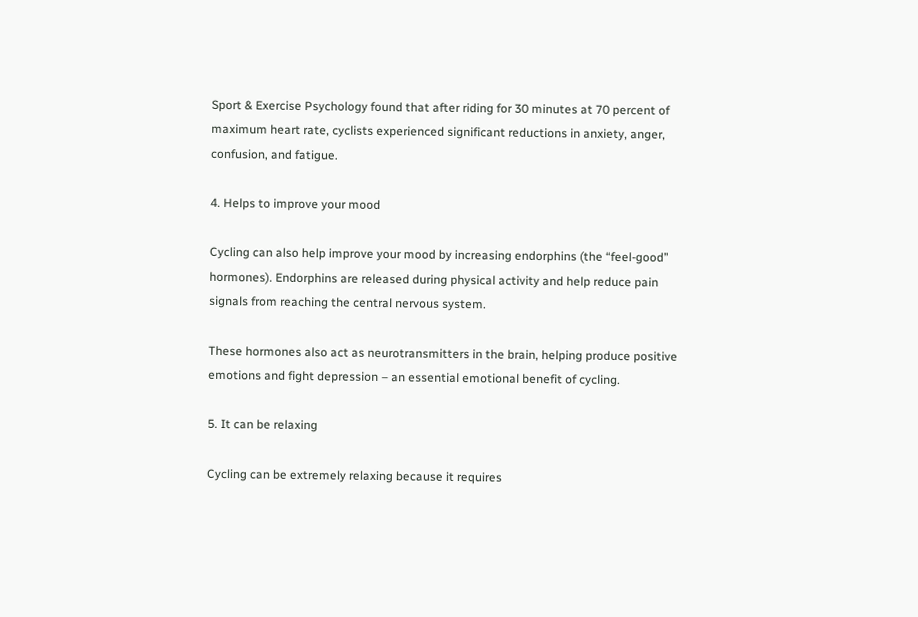Sport & Exercise Psychology found that after riding for 30 minutes at 70 percent of maximum heart rate, cyclists experienced significant reductions in anxiety, anger, confusion, and fatigue.

4. Helps to improve your mood

Cycling can also help improve your mood by increasing endorphins (the “feel-good” hormones). Endorphins are released during physical activity and help reduce pain signals from reaching the central nervous system.

These hormones also act as neurotransmitters in the brain, helping produce positive emotions and fight depression – an essential emotional benefit of cycling.

5. It can be relaxing

Cycling can be extremely relaxing because it requires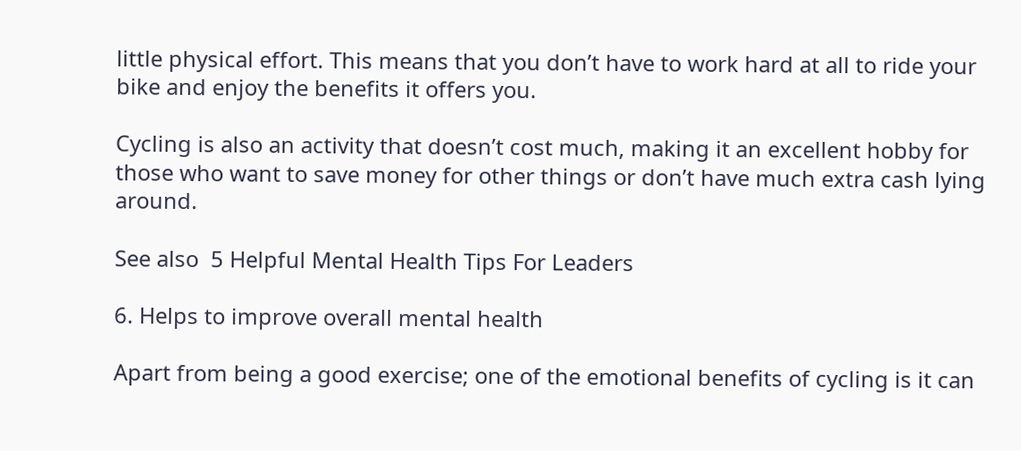little physical effort. This means that you don’t have to work hard at all to ride your bike and enjoy the benefits it offers you.

Cycling is also an activity that doesn’t cost much, making it an excellent hobby for those who want to save money for other things or don’t have much extra cash lying around.

See also  5 Helpful Mental Health Tips For Leaders

6. Helps to improve overall mental health

Apart from being a good exercise; one of the emotional benefits of cycling is it can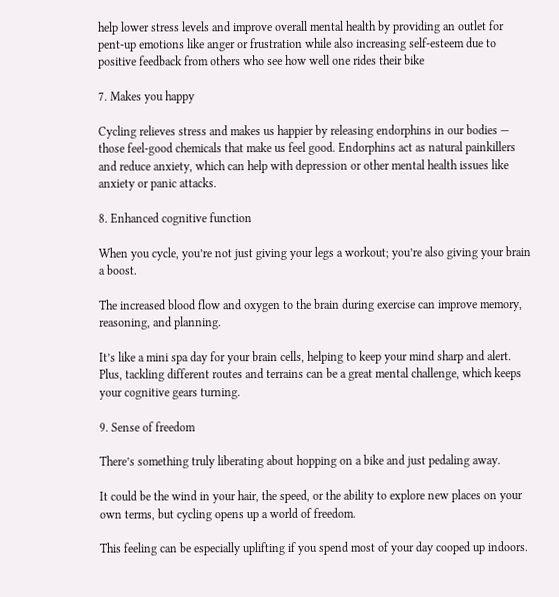help lower stress levels and improve overall mental health by providing an outlet for pent-up emotions like anger or frustration while also increasing self-esteem due to positive feedback from others who see how well one rides their bike

7. Makes you happy

Cycling relieves stress and makes us happier by releasing endorphins in our bodies — those feel-good chemicals that make us feel good. Endorphins act as natural painkillers and reduce anxiety, which can help with depression or other mental health issues like anxiety or panic attacks.

8. Enhanced cognitive function

When you cycle, you’re not just giving your legs a workout; you’re also giving your brain a boost.

The increased blood flow and oxygen to the brain during exercise can improve memory, reasoning, and planning.

It’s like a mini spa day for your brain cells, helping to keep your mind sharp and alert. Plus, tackling different routes and terrains can be a great mental challenge, which keeps your cognitive gears turning.

9. Sense of freedom

There’s something truly liberating about hopping on a bike and just pedaling away.

It could be the wind in your hair, the speed, or the ability to explore new places on your own terms, but cycling opens up a world of freedom.

This feeling can be especially uplifting if you spend most of your day cooped up indoors.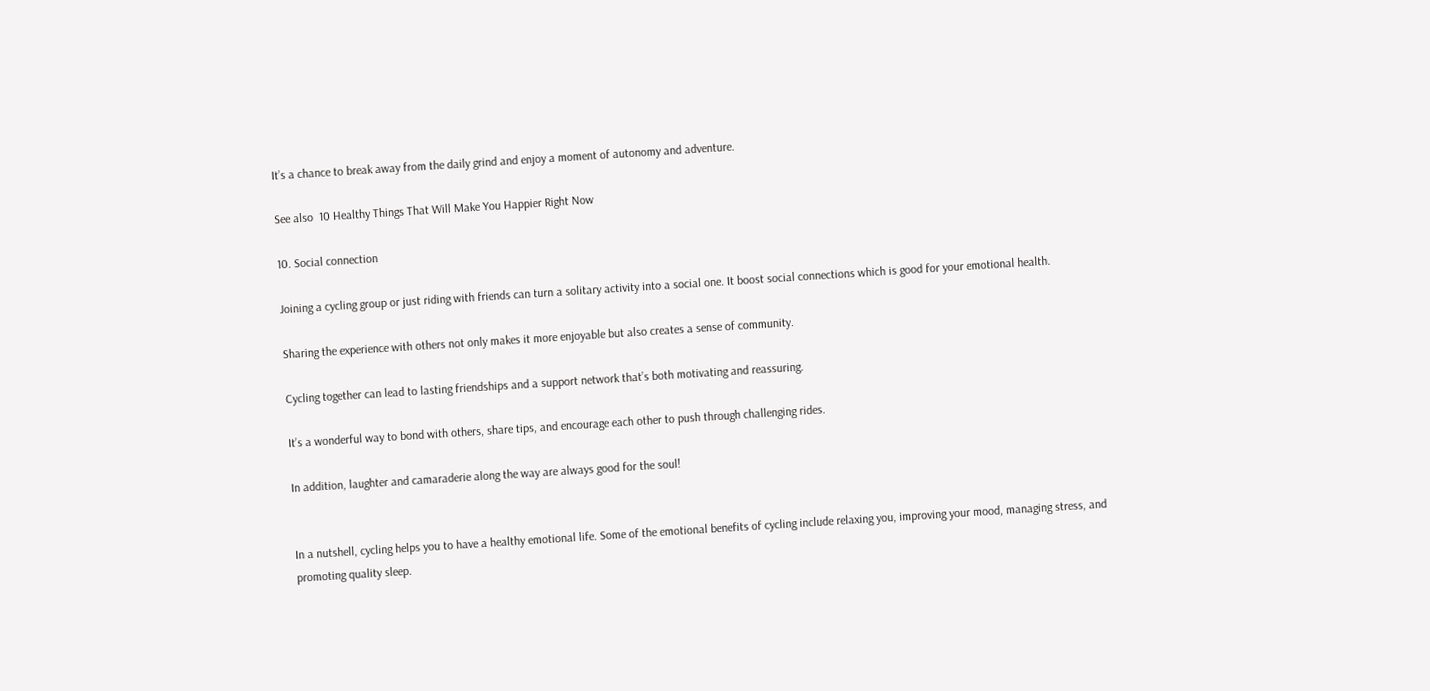It’s a chance to break away from the daily grind and enjoy a moment of autonomy and adventure.

See also  10 Healthy Things That Will Make You Happier Right Now

10. Social connection

Joining a cycling group or just riding with friends can turn a solitary activity into a social one. It boost social connections which is good for your emotional health.

Sharing the experience with others not only makes it more enjoyable but also creates a sense of community.

Cycling together can lead to lasting friendships and a support network that’s both motivating and reassuring.

It’s a wonderful way to bond with others, share tips, and encourage each other to push through challenging rides.

In addition, laughter and camaraderie along the way are always good for the soul!


In a nutshell, cycling helps you to have a healthy emotional life. Some of the emotional benefits of cycling include relaxing you, improving your mood, managing stress, and promoting quality sleep.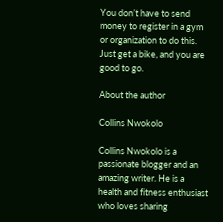You don’t have to send money to register in a gym or organization to do this. Just get a bike, and you are good to go.

About the author

Collins Nwokolo

Collins Nwokolo is a passionate blogger and an amazing writer. He is a health and fitness enthusiast who loves sharing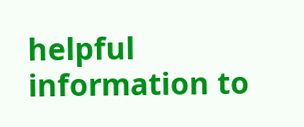helpful information to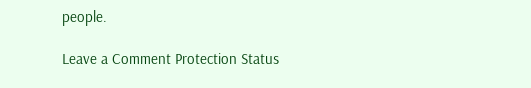people.

Leave a Comment Protection Status